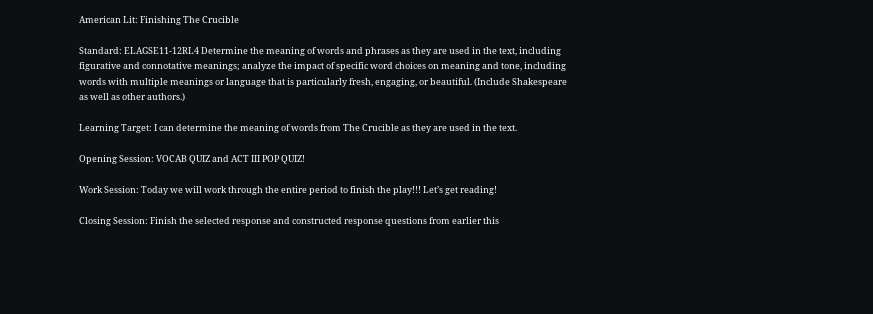American Lit: Finishing The Crucible

Standard: ELAGSE11-12RL4 Determine the meaning of words and phrases as they are used in the text, including figurative and connotative meanings; analyze the impact of specific word choices on meaning and tone, including words with multiple meanings or language that is particularly fresh, engaging, or beautiful. (Include Shakespeare as well as other authors.)

Learning Target: I can determine the meaning of words from The Crucible as they are used in the text.

Opening Session: VOCAB QUIZ and ACT III POP QUIZ!

Work Session: Today we will work through the entire period to finish the play!!! Let’s get reading!

Closing Session: Finish the selected response and constructed response questions from earlier this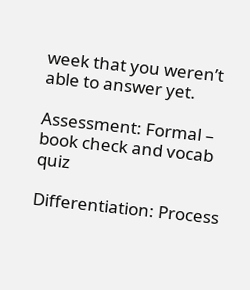week that you weren’t able to answer yet.

Assessment: Formal – book check and vocab quiz

Differentiation: Process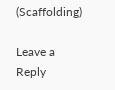(Scaffolding)

Leave a Reply